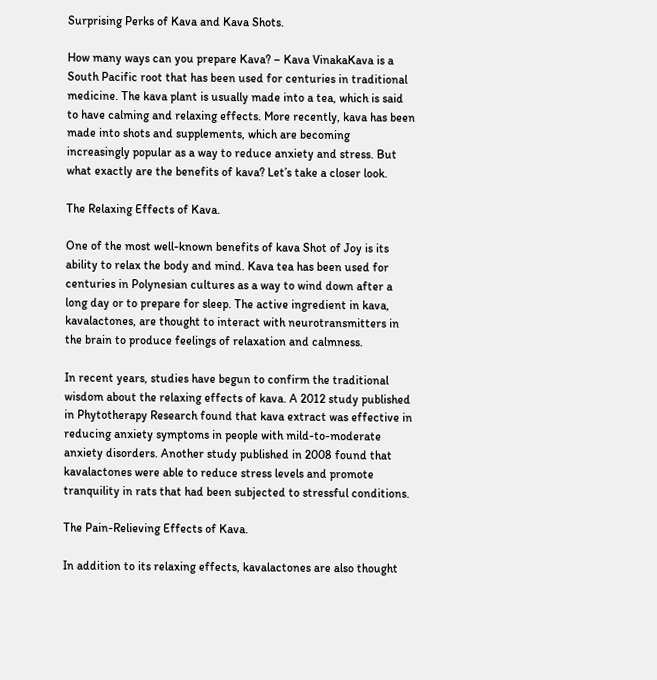Surprising Perks of Kava and Kava Shots.

How many ways can you prepare Kava? – Kava VinakaKava is a South Pacific root that has been used for centuries in traditional medicine. The kava plant is usually made into a tea, which is said to have calming and relaxing effects. More recently, kava has been made into shots and supplements, which are becoming increasingly popular as a way to reduce anxiety and stress. But what exactly are the benefits of kava? Let’s take a closer look.

The Relaxing Effects of Kava.

One of the most well-known benefits of kava Shot of Joy is its ability to relax the body and mind. Kava tea has been used for centuries in Polynesian cultures as a way to wind down after a long day or to prepare for sleep. The active ingredient in kava, kavalactones, are thought to interact with neurotransmitters in the brain to produce feelings of relaxation and calmness.

In recent years, studies have begun to confirm the traditional wisdom about the relaxing effects of kava. A 2012 study published in Phytotherapy Research found that kava extract was effective in reducing anxiety symptoms in people with mild-to-moderate anxiety disorders. Another study published in 2008 found that kavalactones were able to reduce stress levels and promote tranquility in rats that had been subjected to stressful conditions.

The Pain-Relieving Effects of Kava.

In addition to its relaxing effects, kavalactones are also thought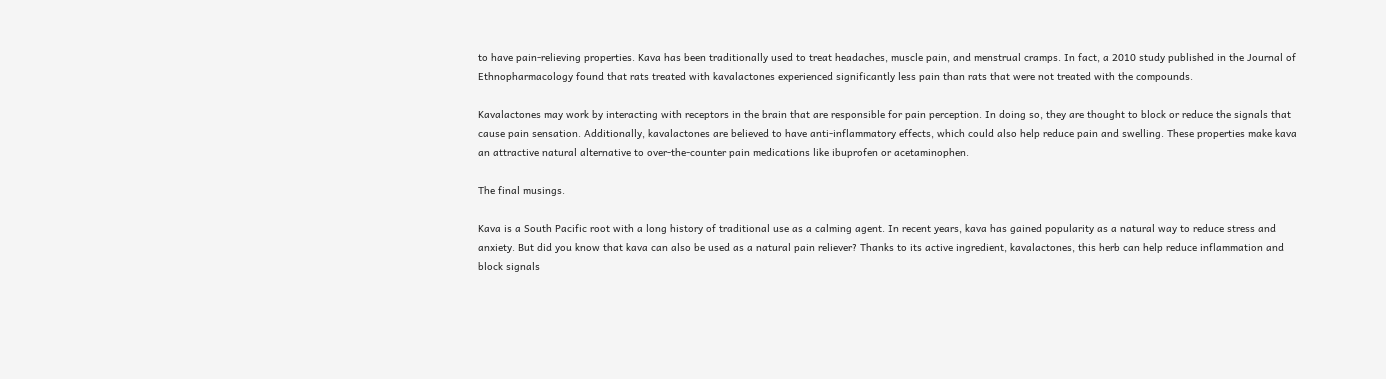to have pain-relieving properties. Kava has been traditionally used to treat headaches, muscle pain, and menstrual cramps. In fact, a 2010 study published in the Journal of Ethnopharmacology found that rats treated with kavalactones experienced significantly less pain than rats that were not treated with the compounds.

Kavalactones may work by interacting with receptors in the brain that are responsible for pain perception. In doing so, they are thought to block or reduce the signals that cause pain sensation. Additionally, kavalactones are believed to have anti-inflammatory effects, which could also help reduce pain and swelling. These properties make kava an attractive natural alternative to over-the-counter pain medications like ibuprofen or acetaminophen.

The final musings.

Kava is a South Pacific root with a long history of traditional use as a calming agent. In recent years, kava has gained popularity as a natural way to reduce stress and anxiety. But did you know that kava can also be used as a natural pain reliever? Thanks to its active ingredient, kavalactones, this herb can help reduce inflammation and block signals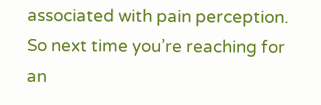associated with pain perception. So next time you’re reaching for an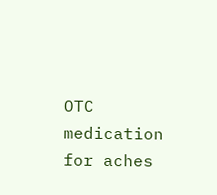OTC medication for aches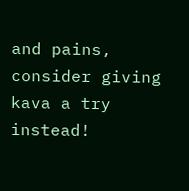and pains, consider giving kava a try instead!